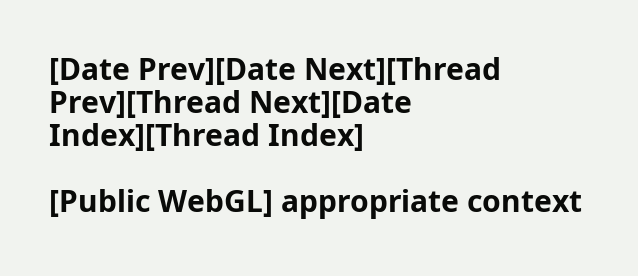[Date Prev][Date Next][Thread Prev][Thread Next][Date Index][Thread Index]

[Public WebGL] appropriate context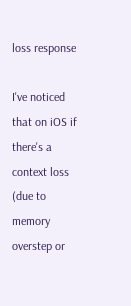loss response

I've noticed that on iOS if there's a context loss (due to memory overstep or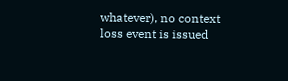whatever), no context loss event is issued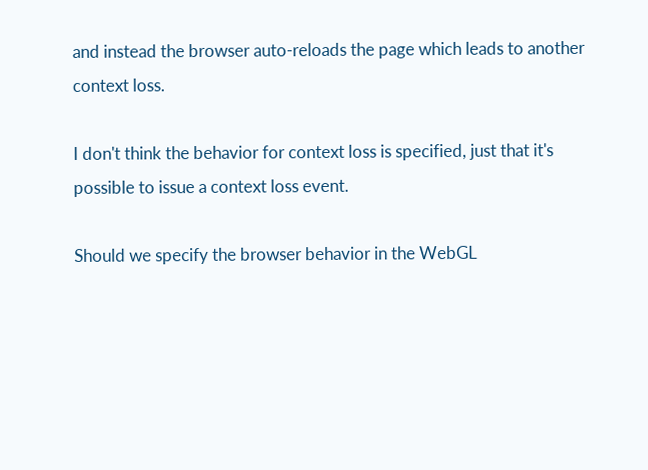and instead the browser auto-reloads the page which leads to another context loss.

I don't think the behavior for context loss is specified, just that it's possible to issue a context loss event.

Should we specify the browser behavior in the WebGL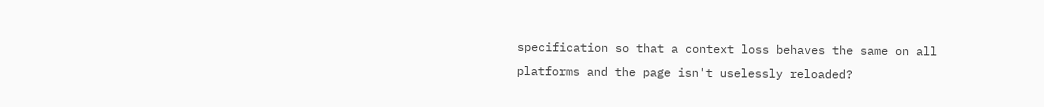specification so that a context loss behaves the same on all platforms and the page isn't uselessly reloaded?